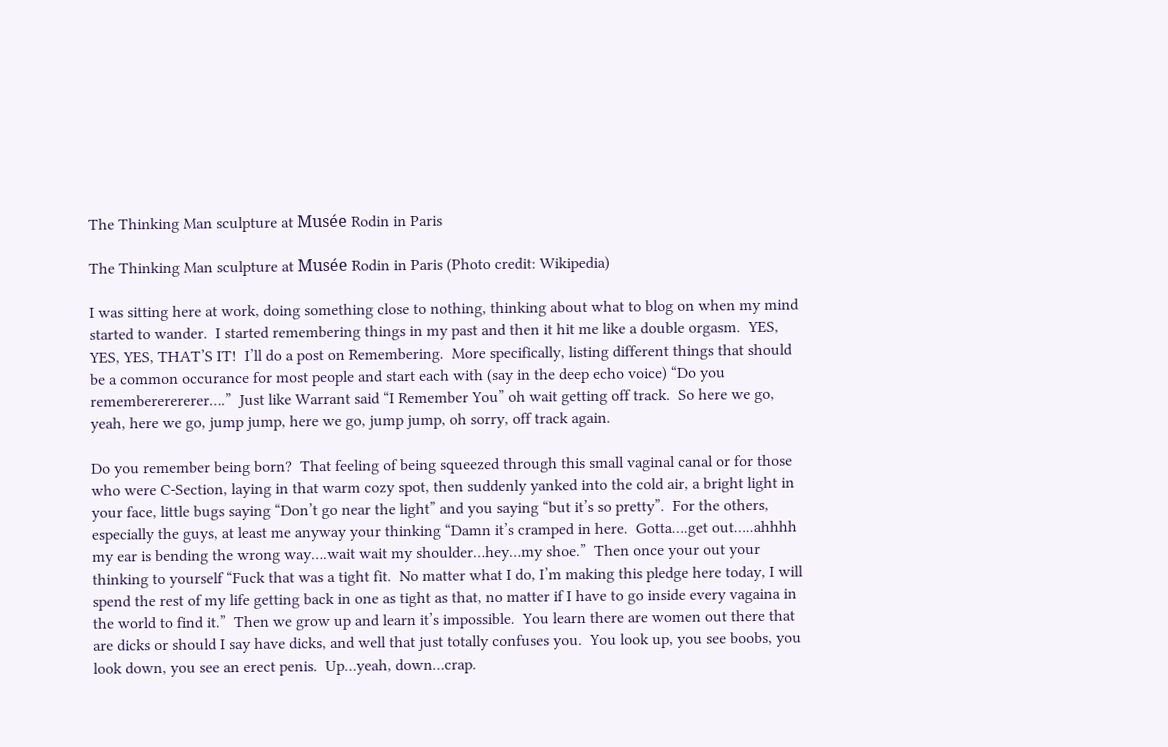The Thinking Man sculpture at Musée Rodin in Paris

The Thinking Man sculpture at Musée Rodin in Paris (Photo credit: Wikipedia)

I was sitting here at work, doing something close to nothing, thinking about what to blog on when my mind started to wander.  I started remembering things in my past and then it hit me like a double orgasm.  YES, YES, YES, THAT’S IT!  I’ll do a post on Remembering.  More specifically, listing different things that should be a common occurance for most people and start each with (say in the deep echo voice) “Do you remembererererer….”  Just like Warrant said “I Remember You” oh wait getting off track.  So here we go, yeah, here we go, jump jump, here we go, jump jump, oh sorry, off track again.

Do you remember being born?  That feeling of being squeezed through this small vaginal canal or for those who were C-Section, laying in that warm cozy spot, then suddenly yanked into the cold air, a bright light in your face, little bugs saying “Don’t go near the light” and you saying “but it’s so pretty”.  For the others, especially the guys, at least me anyway your thinking “Damn it’s cramped in here.  Gotta….get out…..ahhhh my ear is bending the wrong way….wait wait my shoulder…hey…my shoe.”  Then once your out your thinking to yourself “Fuck that was a tight fit.  No matter what I do, I’m making this pledge here today, I will spend the rest of my life getting back in one as tight as that, no matter if I have to go inside every vagaina in the world to find it.”  Then we grow up and learn it’s impossible.  You learn there are women out there that are dicks or should I say have dicks, and well that just totally confuses you.  You look up, you see boobs, you look down, you see an erect penis.  Up…yeah, down…crap.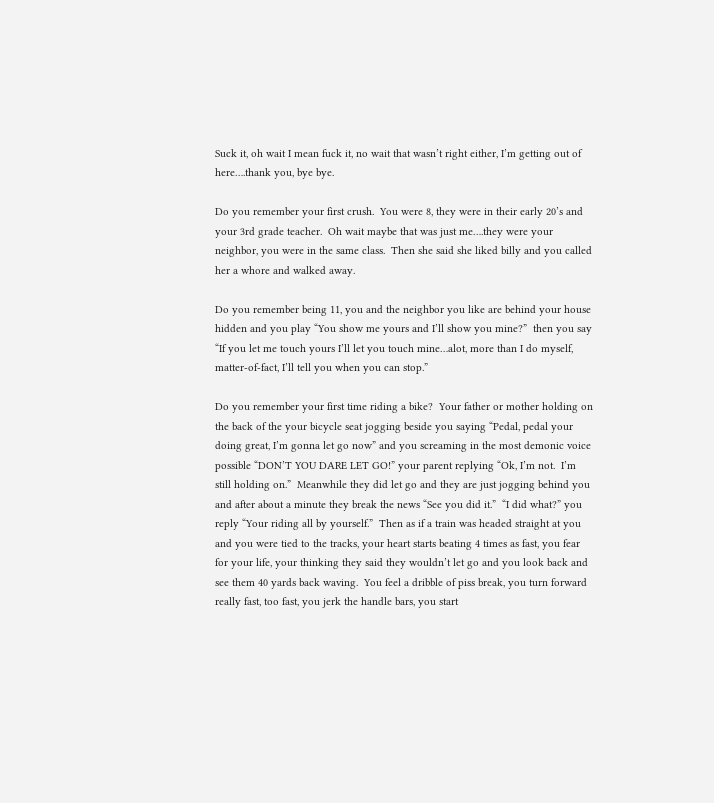Suck it, oh wait I mean fuck it, no wait that wasn’t right either, I’m getting out of here….thank you, bye bye.

Do you remember your first crush.  You were 8, they were in their early 20’s and your 3rd grade teacher.  Oh wait maybe that was just me….they were your neighbor, you were in the same class.  Then she said she liked billy and you called her a whore and walked away.

Do you remember being 11, you and the neighbor you like are behind your house hidden and you play “You show me yours and I’ll show you mine?”  then you say “If you let me touch yours I’ll let you touch mine…alot, more than I do myself, matter-of-fact, I’ll tell you when you can stop.”

Do you remember your first time riding a bike?  Your father or mother holding on the back of the your bicycle seat jogging beside you saying “Pedal, pedal your doing great, I’m gonna let go now” and you screaming in the most demonic voice possible “DON’T YOU DARE LET GO!” your parent replying “Ok, I’m not.  I’m still holding on.”  Meanwhile they did let go and they are just jogging behind you and after about a minute they break the news “See you did it.”  “I did what?” you reply “Your riding all by yourself.”  Then as if a train was headed straight at you and you were tied to the tracks, your heart starts beating 4 times as fast, you fear for your life, your thinking they said they wouldn’t let go and you look back and see them 40 yards back waving.  You feel a dribble of piss break, you turn forward really fast, too fast, you jerk the handle bars, you start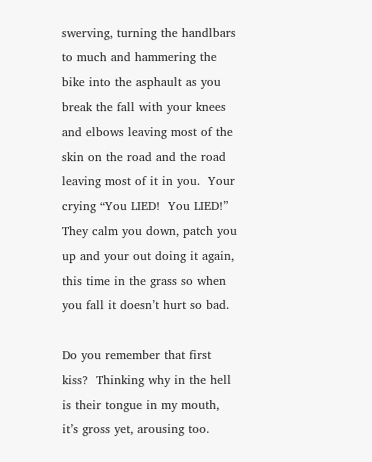swerving, turning the handlbars to much and hammering the bike into the asphault as you break the fall with your knees and elbows leaving most of the skin on the road and the road leaving most of it in you.  Your crying “You LIED!  You LIED!”  They calm you down, patch you up and your out doing it again, this time in the grass so when you fall it doesn’t hurt so bad.

Do you remember that first kiss?  Thinking why in the hell is their tongue in my mouth, it’s gross yet, arousing too.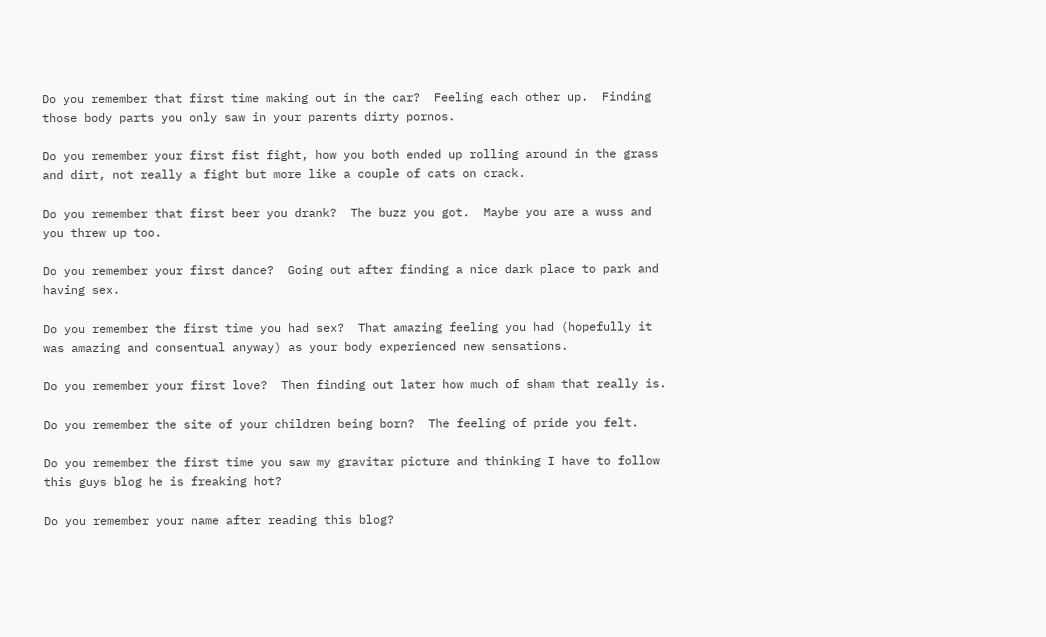Do you remember that first time making out in the car?  Feeling each other up.  Finding those body parts you only saw in your parents dirty pornos.

Do you remember your first fist fight, how you both ended up rolling around in the grass and dirt, not really a fight but more like a couple of cats on crack.

Do you remember that first beer you drank?  The buzz you got.  Maybe you are a wuss and you threw up too.

Do you remember your first dance?  Going out after finding a nice dark place to park and having sex.

Do you remember the first time you had sex?  That amazing feeling you had (hopefully it was amazing and consentual anyway) as your body experienced new sensations.

Do you remember your first love?  Then finding out later how much of sham that really is.

Do you remember the site of your children being born?  The feeling of pride you felt.

Do you remember the first time you saw my gravitar picture and thinking I have to follow this guys blog he is freaking hot?

Do you remember your name after reading this blog?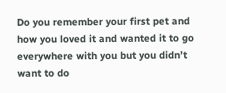Do you remember your first pet and how you loved it and wanted it to go everywhere with you but you didn’t want to do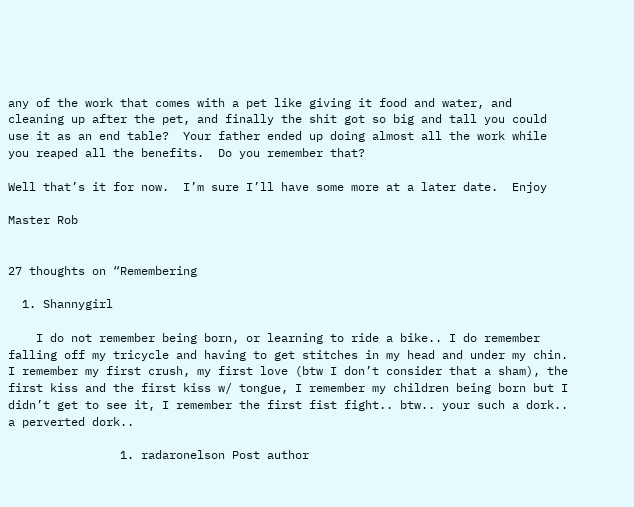any of the work that comes with a pet like giving it food and water, and cleaning up after the pet, and finally the shit got so big and tall you could use it as an end table?  Your father ended up doing almost all the work while you reaped all the benefits.  Do you remember that?

Well that’s it for now.  I’m sure I’ll have some more at a later date.  Enjoy

Master Rob


27 thoughts on “Remembering

  1. Shannygirl

    I do not remember being born, or learning to ride a bike.. I do remember falling off my tricycle and having to get stitches in my head and under my chin. I remember my first crush, my first love (btw I don’t consider that a sham), the first kiss and the first kiss w/ tongue, I remember my children being born but I didn’t get to see it, I remember the first fist fight.. btw.. your such a dork.. a perverted dork..

                1. radaronelson Post author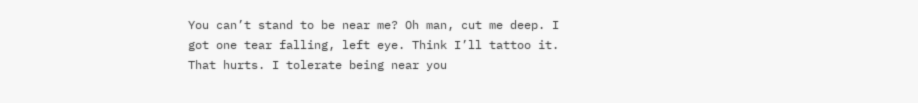You can’t stand to be near me? Oh man, cut me deep. I got one tear falling, left eye. Think I’ll tattoo it. That hurts. I tolerate being near you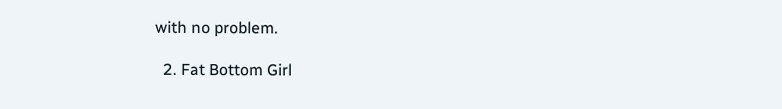with no problem.

  2. Fat Bottom Girl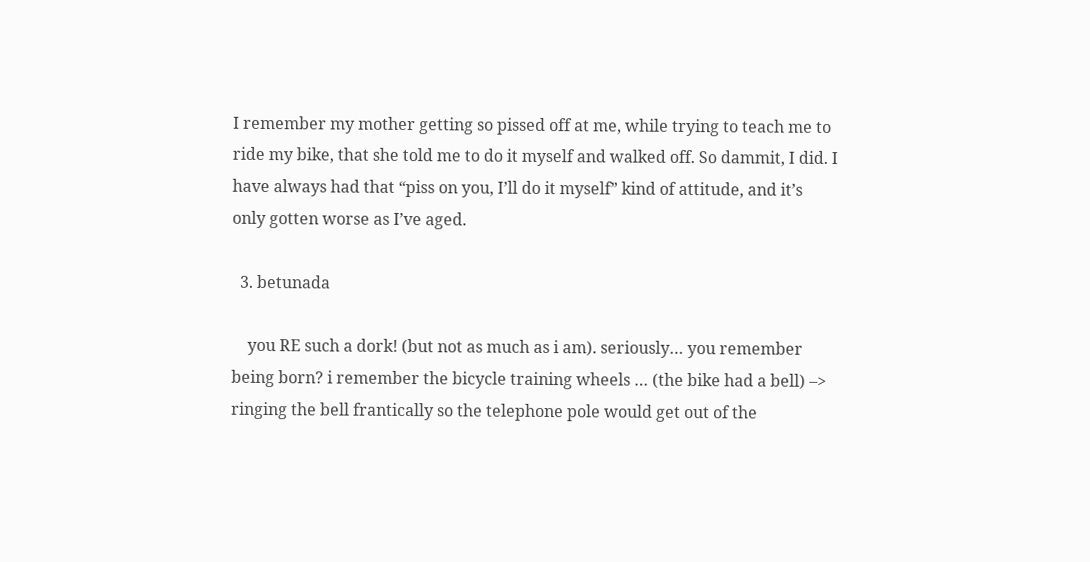I remember my mother getting so pissed off at me, while trying to teach me to ride my bike, that she told me to do it myself and walked off. So dammit, I did. I have always had that “piss on you, I’ll do it myself” kind of attitude, and it’s only gotten worse as I’ve aged.

  3. betunada

    you RE such a dork! (but not as much as i am). seriously… you remember being born? i remember the bicycle training wheels … (the bike had a bell) –> ringing the bell frantically so the telephone pole would get out of the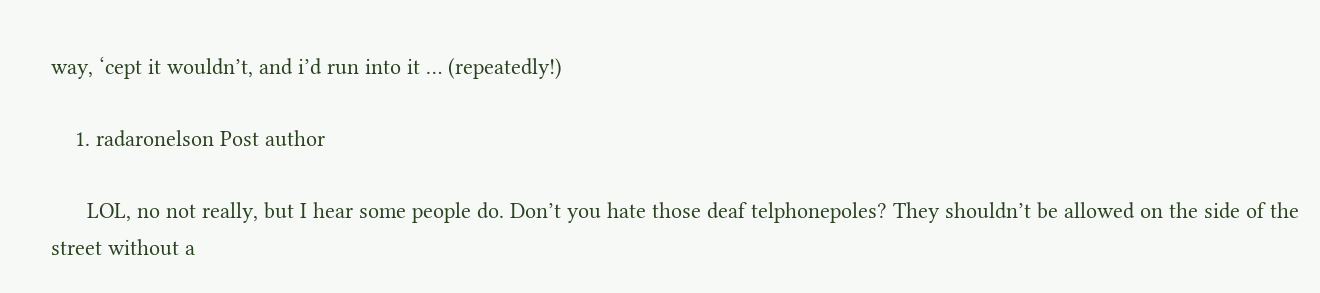way, ‘cept it wouldn’t, and i’d run into it … (repeatedly!)

    1. radaronelson Post author

      LOL, no not really, but I hear some people do. Don’t you hate those deaf telphonepoles? They shouldn’t be allowed on the side of the street without a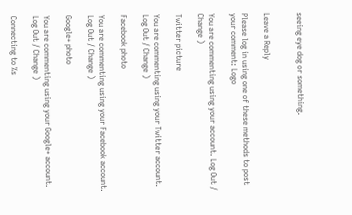seeing eye dog or something.


Leave a Reply

Please log in using one of these methods to post your comment: Logo

You are commenting using your account. Log Out / Change )

Twitter picture

You are commenting using your Twitter account. Log Out / Change )

Facebook photo

You are commenting using your Facebook account. Log Out / Change )

Google+ photo

You are commenting using your Google+ account. Log Out / Change )

Connecting to %s